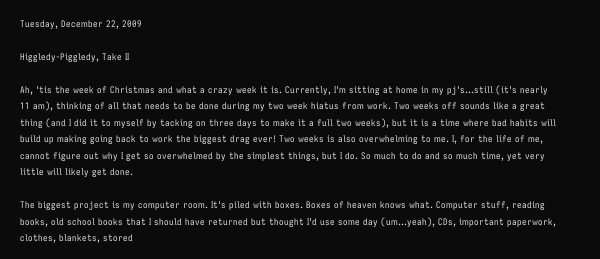Tuesday, December 22, 2009

Higgledy-Piggledy, Take II

Ah, 'tis the week of Christmas and what a crazy week it is. Currently, I'm sitting at home in my pj's...still (it's nearly 11 am), thinking of all that needs to be done during my two week hiatus from work. Two weeks off sounds like a great thing (and I did it to myself by tacking on three days to make it a full two weeks), but it is a time where bad habits will build up making going back to work the biggest drag ever! Two weeks is also overwhelming to me. I, for the life of me, cannot figure out why I get so overwhelmed by the simplest things, but I do. So much to do and so much time, yet very little will likely get done.

The biggest project is my computer room. It's piled with boxes. Boxes of heaven knows what. Computer stuff, reading books, old school books that I should have returned but thought I'd use some day (um...yeah), CDs, important paperwork, clothes, blankets, stored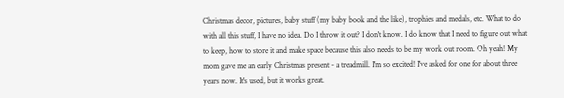Christmas decor, pictures, baby stuff (my baby book and the like), trophies and medals, etc. What to do with all this stuff, I have no idea. Do I throw it out? I don't know. I do know that I need to figure out what to keep, how to store it and make space because this also needs to be my work out room. Oh yeah! My mom gave me an early Christmas present - a treadmill. I'm so excited! I've asked for one for about three years now. It's used, but it works great.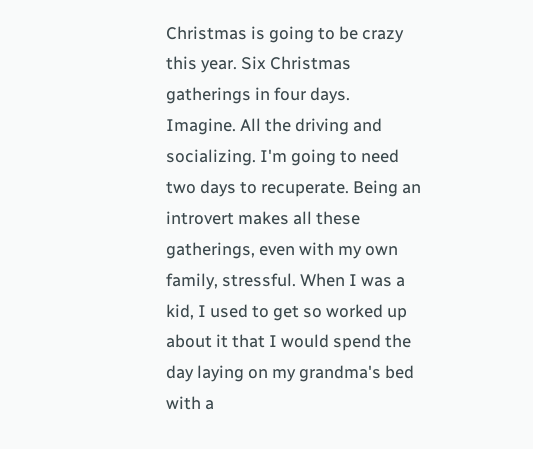Christmas is going to be crazy this year. Six Christmas gatherings in four days. Imagine. All the driving and socializing. I'm going to need two days to recuperate. Being an introvert makes all these gatherings, even with my own family, stressful. When I was a kid, I used to get so worked up about it that I would spend the day laying on my grandma's bed with a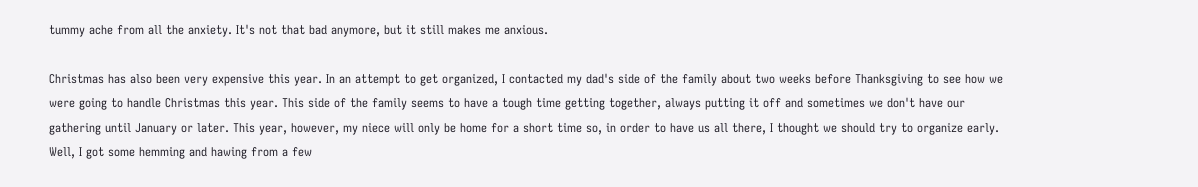tummy ache from all the anxiety. It's not that bad anymore, but it still makes me anxious.

Christmas has also been very expensive this year. In an attempt to get organized, I contacted my dad's side of the family about two weeks before Thanksgiving to see how we were going to handle Christmas this year. This side of the family seems to have a tough time getting together, always putting it off and sometimes we don't have our gathering until January or later. This year, however, my niece will only be home for a short time so, in order to have us all there, I thought we should try to organize early. Well, I got some hemming and hawing from a few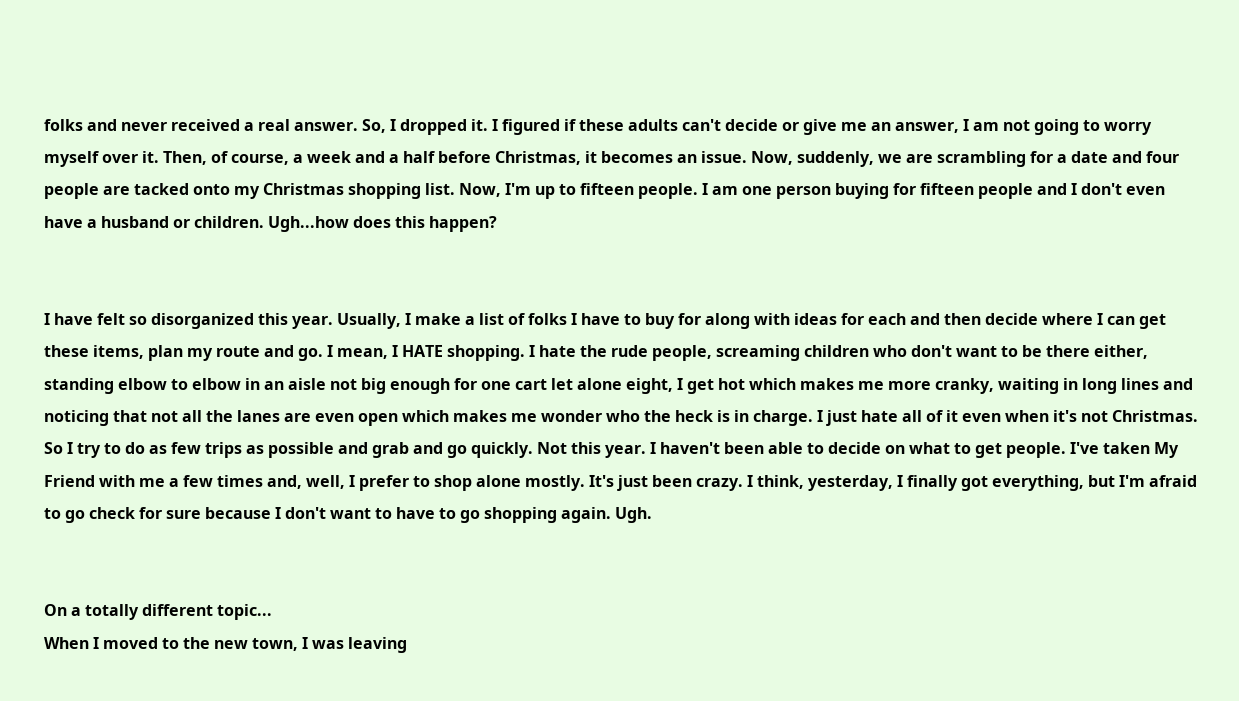folks and never received a real answer. So, I dropped it. I figured if these adults can't decide or give me an answer, I am not going to worry myself over it. Then, of course, a week and a half before Christmas, it becomes an issue. Now, suddenly, we are scrambling for a date and four people are tacked onto my Christmas shopping list. Now, I'm up to fifteen people. I am one person buying for fifteen people and I don't even have a husband or children. Ugh...how does this happen?


I have felt so disorganized this year. Usually, I make a list of folks I have to buy for along with ideas for each and then decide where I can get these items, plan my route and go. I mean, I HATE shopping. I hate the rude people, screaming children who don't want to be there either, standing elbow to elbow in an aisle not big enough for one cart let alone eight, I get hot which makes me more cranky, waiting in long lines and noticing that not all the lanes are even open which makes me wonder who the heck is in charge. I just hate all of it even when it's not Christmas. So I try to do as few trips as possible and grab and go quickly. Not this year. I haven't been able to decide on what to get people. I've taken My Friend with me a few times and, well, I prefer to shop alone mostly. It's just been crazy. I think, yesterday, I finally got everything, but I'm afraid to go check for sure because I don't want to have to go shopping again. Ugh.


On a totally different topic...
When I moved to the new town, I was leaving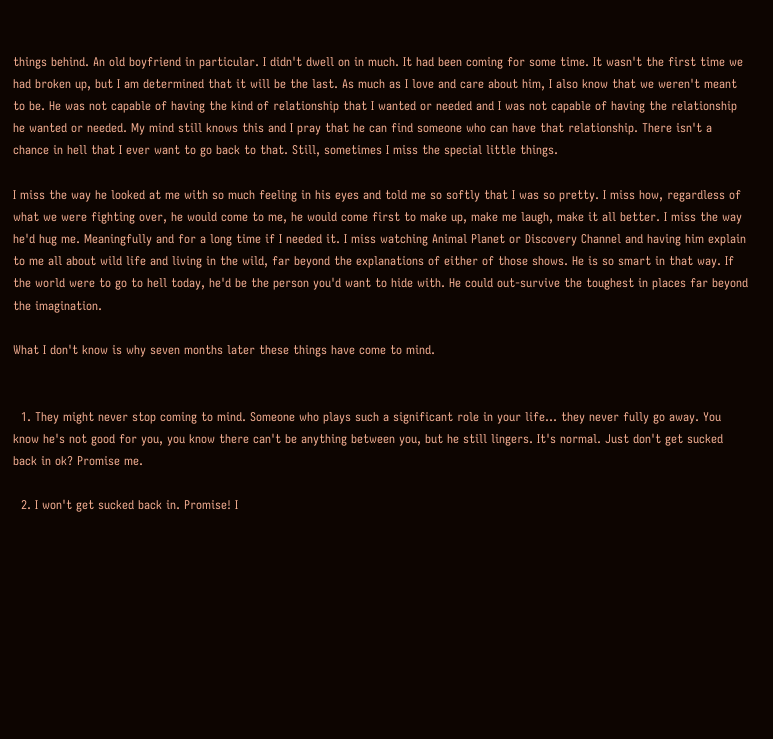things behind. An old boyfriend in particular. I didn't dwell on in much. It had been coming for some time. It wasn't the first time we had broken up, but I am determined that it will be the last. As much as I love and care about him, I also know that we weren't meant to be. He was not capable of having the kind of relationship that I wanted or needed and I was not capable of having the relationship he wanted or needed. My mind still knows this and I pray that he can find someone who can have that relationship. There isn't a chance in hell that I ever want to go back to that. Still, sometimes I miss the special little things.

I miss the way he looked at me with so much feeling in his eyes and told me so softly that I was so pretty. I miss how, regardless of what we were fighting over, he would come to me, he would come first to make up, make me laugh, make it all better. I miss the way he'd hug me. Meaningfully and for a long time if I needed it. I miss watching Animal Planet or Discovery Channel and having him explain to me all about wild life and living in the wild, far beyond the explanations of either of those shows. He is so smart in that way. If the world were to go to hell today, he'd be the person you'd want to hide with. He could out-survive the toughest in places far beyond the imagination.

What I don't know is why seven months later these things have come to mind.


  1. They might never stop coming to mind. Someone who plays such a significant role in your life... they never fully go away. You know he's not good for you, you know there can't be anything between you, but he still lingers. It's normal. Just don't get sucked back in ok? Promise me.

  2. I won't get sucked back in. Promise! I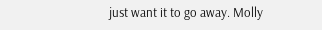just want it to go away. Molly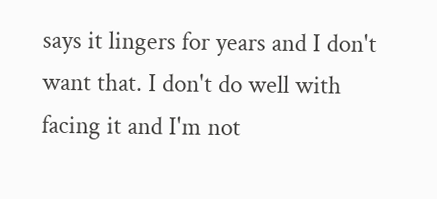says it lingers for years and I don't want that. I don't do well with facing it and I'm not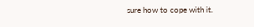sure how to cope with it.